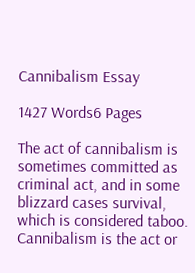Cannibalism Essay

1427 Words6 Pages

The act of cannibalism is sometimes committed as criminal act, and in some blizzard cases survival, which is considered taboo. Cannibalism is the act or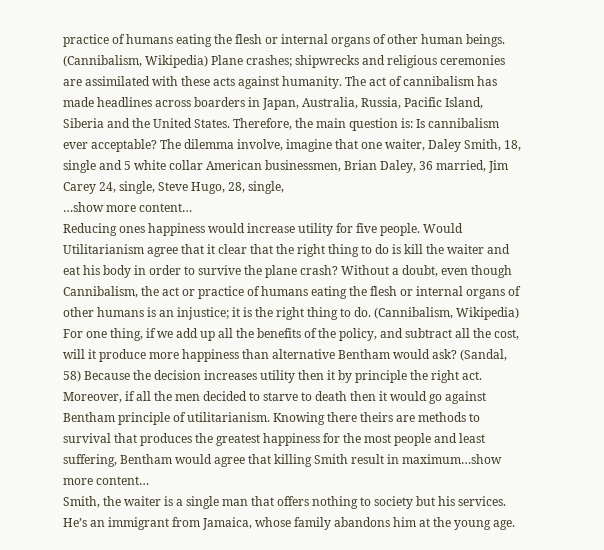practice of humans eating the flesh or internal organs of other human beings. (Cannibalism, Wikipedia) Plane crashes; shipwrecks and religious ceremonies are assimilated with these acts against humanity. The act of cannibalism has made headlines across boarders in Japan, Australia, Russia, Pacific Island, Siberia and the United States. Therefore, the main question is: Is cannibalism ever acceptable? The dilemma involve, imagine that one waiter, Daley Smith, 18, single and 5 white collar American businessmen, Brian Daley, 36 married, Jim Carey 24, single, Steve Hugo, 28, single,
…show more content…
Reducing ones happiness would increase utility for five people. Would Utilitarianism agree that it clear that the right thing to do is kill the waiter and eat his body in order to survive the plane crash? Without a doubt, even though Cannibalism, the act or practice of humans eating the flesh or internal organs of other humans is an injustice; it is the right thing to do. (Cannibalism, Wikipedia) For one thing, if we add up all the benefits of the policy, and subtract all the cost, will it produce more happiness than alternative Bentham would ask? (Sandal, 58) Because the decision increases utility then it by principle the right act. Moreover, if all the men decided to starve to death then it would go against Bentham principle of utilitarianism. Knowing there theirs are methods to survival that produces the greatest happiness for the most people and least suffering, Bentham would agree that killing Smith result in maximum…show more content…
Smith, the waiter is a single man that offers nothing to society but his services. He’s an immigrant from Jamaica, whose family abandons him at the young age.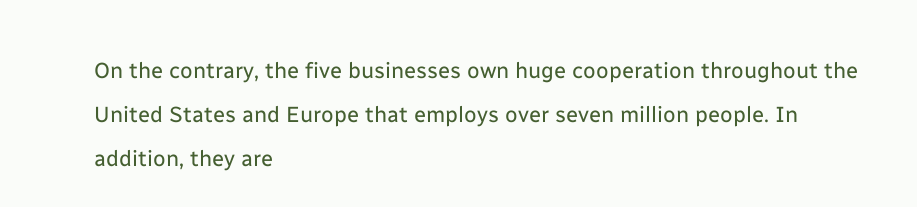On the contrary, the five businesses own huge cooperation throughout the United States and Europe that employs over seven million people. In addition, they are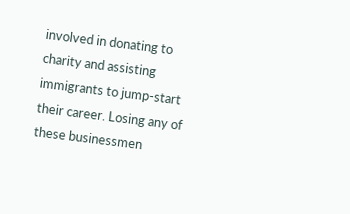involved in donating to charity and assisting immigrants to jump-start their career. Losing any of these businessmen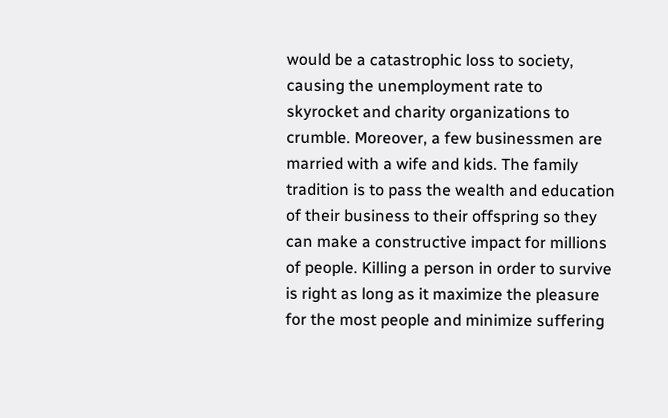would be a catastrophic loss to society, causing the unemployment rate to skyrocket and charity organizations to crumble. Moreover, a few businessmen are married with a wife and kids. The family tradition is to pass the wealth and education of their business to their offspring so they can make a constructive impact for millions of people. Killing a person in order to survive is right as long as it maximize the pleasure for the most people and minimize suffering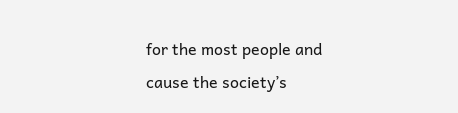for the most people and cause the society’s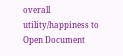overall utility/happiness to
Open Document